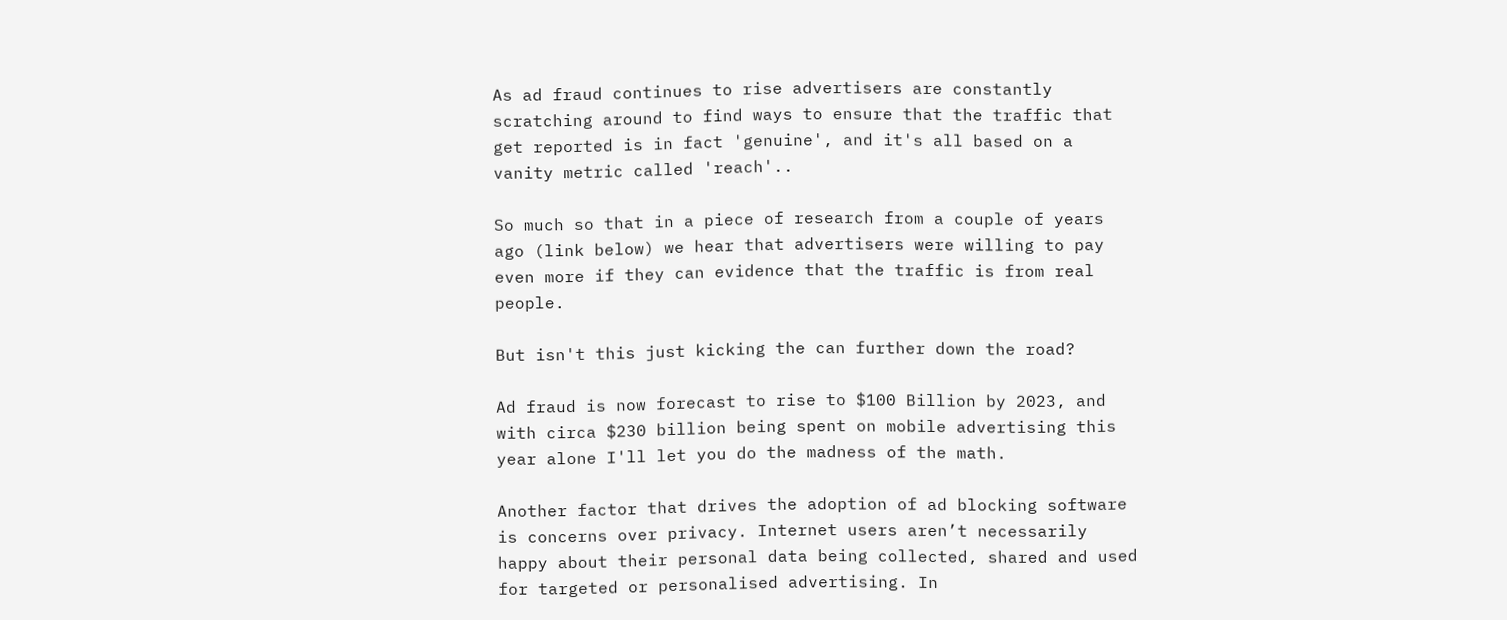As ad fraud continues to rise advertisers are constantly scratching around to find ways to ensure that the traffic that get reported is in fact 'genuine', and it's all based on a vanity metric called 'reach'..

So much so that in a piece of research from a couple of years ago (link below) we hear that advertisers were willing to pay even more if they can evidence that the traffic is from real people.

But isn't this just kicking the can further down the road?

Ad fraud is now forecast to rise to $100 Billion by 2023, and with circa $230 billion being spent on mobile advertising this year alone I'll let you do the madness of the math.

Another factor that drives the adoption of ad blocking software is concerns over privacy. Internet users aren’t necessarily happy about their personal data being collected, shared and used for targeted or personalised advertising. In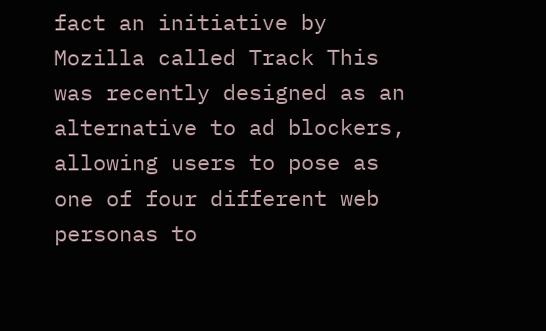fact an initiative by Mozilla called Track This was recently designed as an alternative to ad blockers, allowing users to pose as one of four different web personas to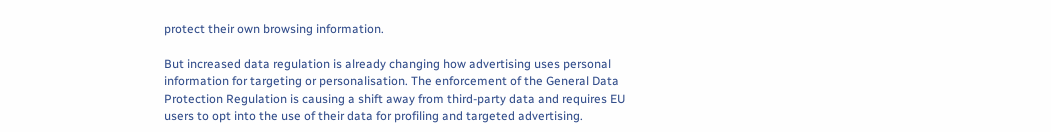protect their own browsing information.

But increased data regulation is already changing how advertising uses personal information for targeting or personalisation. The enforcement of the General Data Protection Regulation is causing a shift away from third-party data and requires EU users to opt into the use of their data for profiling and targeted advertising.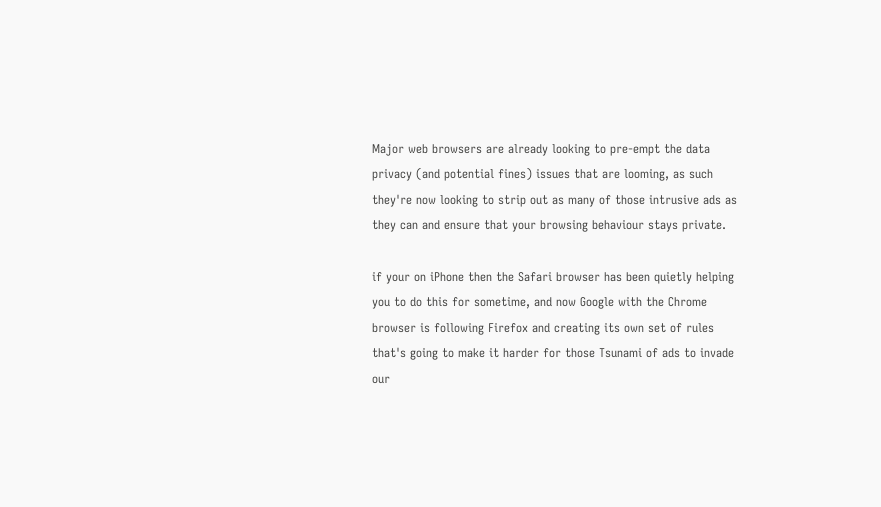Major web browsers are already looking to pre-empt the data privacy (and potential fines) issues that are looming, as such they're now looking to strip out as many of those intrusive ads as they can and ensure that your browsing behaviour stays private.

if your on iPhone then the Safari browser has been quietly helping you to do this for sometime, and now Google with the Chrome browser is following Firefox and creating its own set of rules that's going to make it harder for those Tsunami of ads to invade our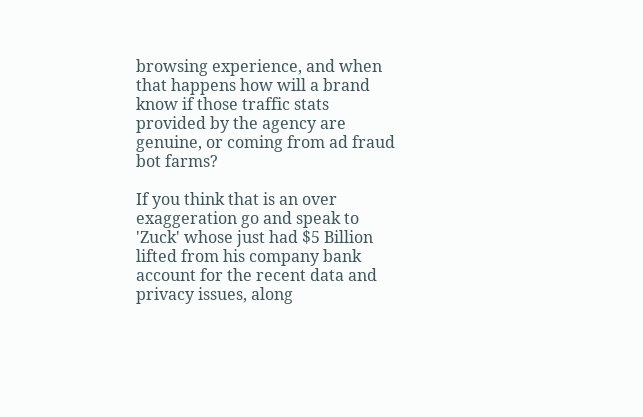browsing experience, and when that happens how will a brand know if those traffic stats provided by the agency are genuine, or coming from ad fraud bot farms?

If you think that is an over exaggeration go and speak to 'Zuck' whose just had $5 Billion lifted from his company bank account for the recent data and privacy issues, along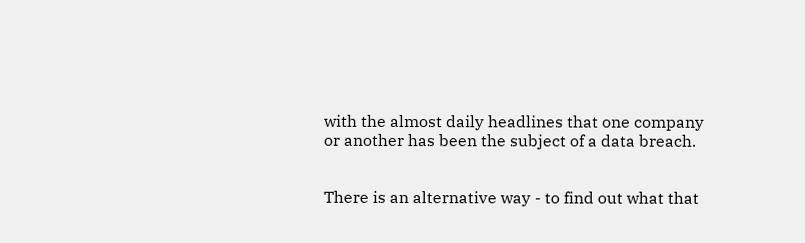with the almost daily headlines that one company or another has been the subject of a data breach.


There is an alternative way - to find out what that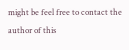might be feel free to contact the author of this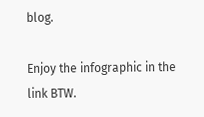blog.

Enjoy the infographic in the link BTW.